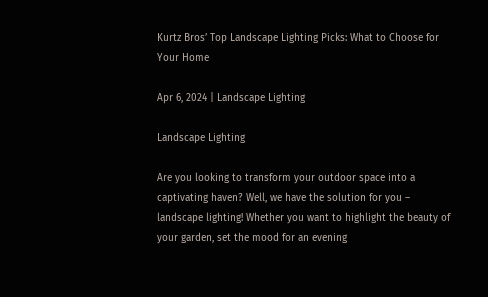Kurtz Bros’ Top Landscape Lighting Picks: What to Choose for Your Home

Apr 6, 2024 | Landscape Lighting

Landscape Lighting

Are you looking to transform your outdoor space into a captivating haven? Well, we have the solution for you – landscape lighting! Whether you want to highlight the beauty of your garden, set the mood for an evening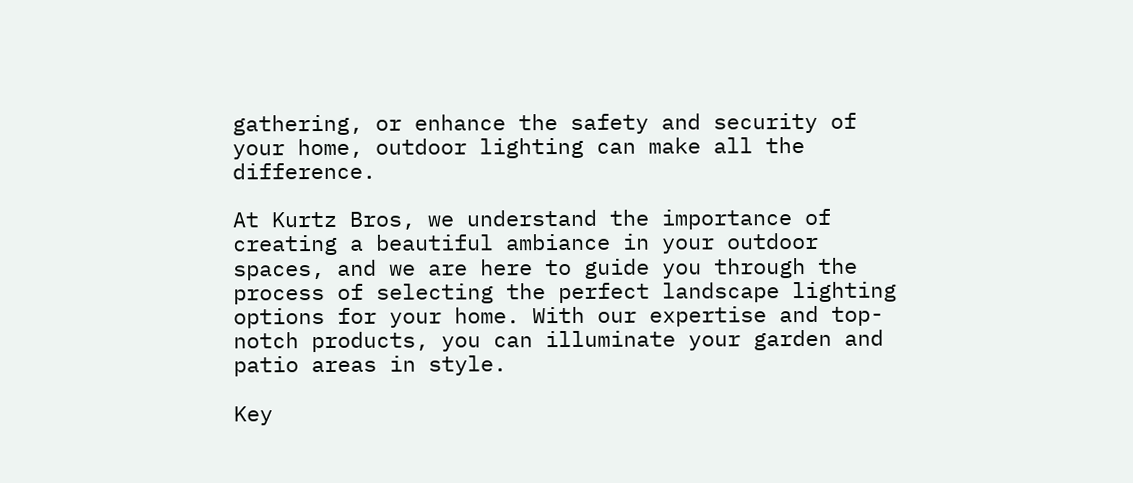gathering, or enhance the safety and security of your home, outdoor lighting can make all the difference.

At Kurtz Bros, we understand the importance of creating a beautiful ambiance in your outdoor spaces, and we are here to guide you through the process of selecting the perfect landscape lighting options for your home. With our expertise and top-notch products, you can illuminate your garden and patio areas in style.

Key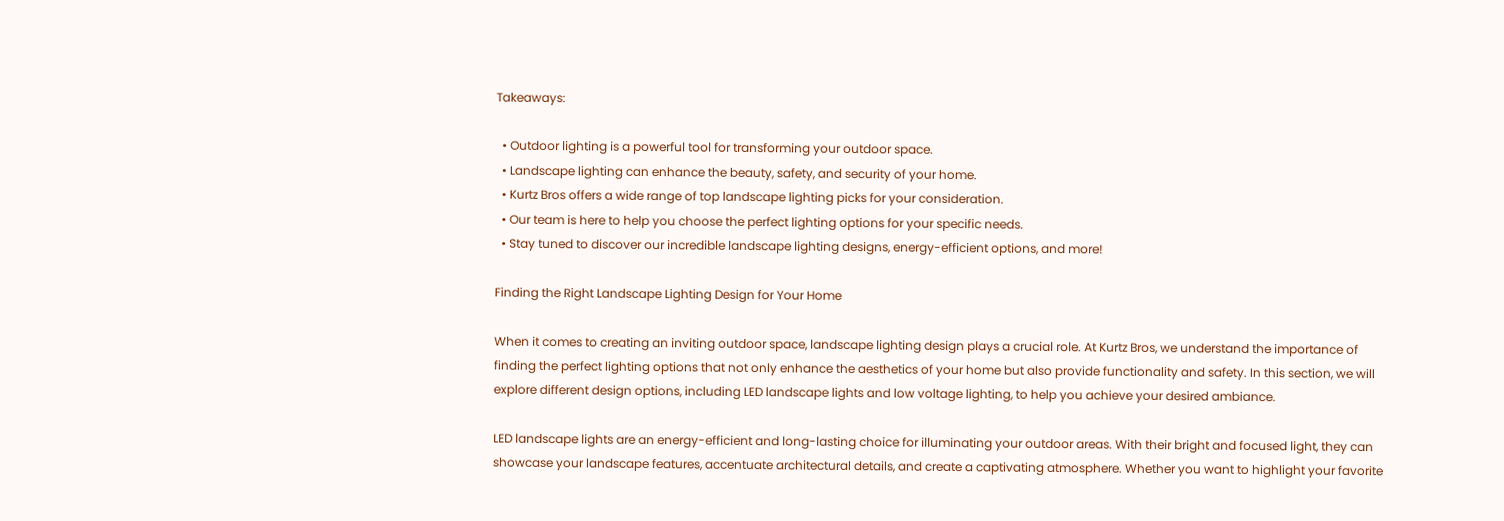Takeaways:

  • Outdoor lighting is a powerful tool for transforming your outdoor space.
  • Landscape lighting can enhance the beauty, safety, and security of your home.
  • Kurtz Bros offers a wide range of top landscape lighting picks for your consideration.
  • Our team is here to help you choose the perfect lighting options for your specific needs.
  • Stay tuned to discover our incredible landscape lighting designs, energy-efficient options, and more!

Finding the Right Landscape Lighting Design for Your Home

When it comes to creating an inviting outdoor space, landscape lighting design plays a crucial role. At Kurtz Bros, we understand the importance of finding the perfect lighting options that not only enhance the aesthetics of your home but also provide functionality and safety. In this section, we will explore different design options, including LED landscape lights and low voltage lighting, to help you achieve your desired ambiance.

LED landscape lights are an energy-efficient and long-lasting choice for illuminating your outdoor areas. With their bright and focused light, they can showcase your landscape features, accentuate architectural details, and create a captivating atmosphere. Whether you want to highlight your favorite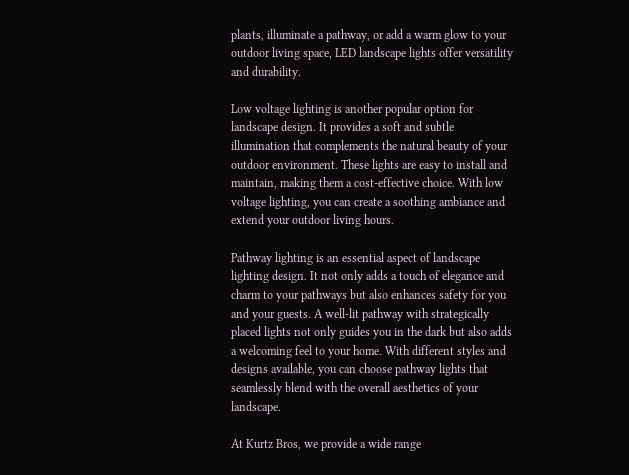plants, illuminate a pathway, or add a warm glow to your outdoor living space, LED landscape lights offer versatility and durability.

Low voltage lighting is another popular option for landscape design. It provides a soft and subtle illumination that complements the natural beauty of your outdoor environment. These lights are easy to install and maintain, making them a cost-effective choice. With low voltage lighting, you can create a soothing ambiance and extend your outdoor living hours.

Pathway lighting is an essential aspect of landscape lighting design. It not only adds a touch of elegance and charm to your pathways but also enhances safety for you and your guests. A well-lit pathway with strategically placed lights not only guides you in the dark but also adds a welcoming feel to your home. With different styles and designs available, you can choose pathway lights that seamlessly blend with the overall aesthetics of your landscape.

At Kurtz Bros, we provide a wide range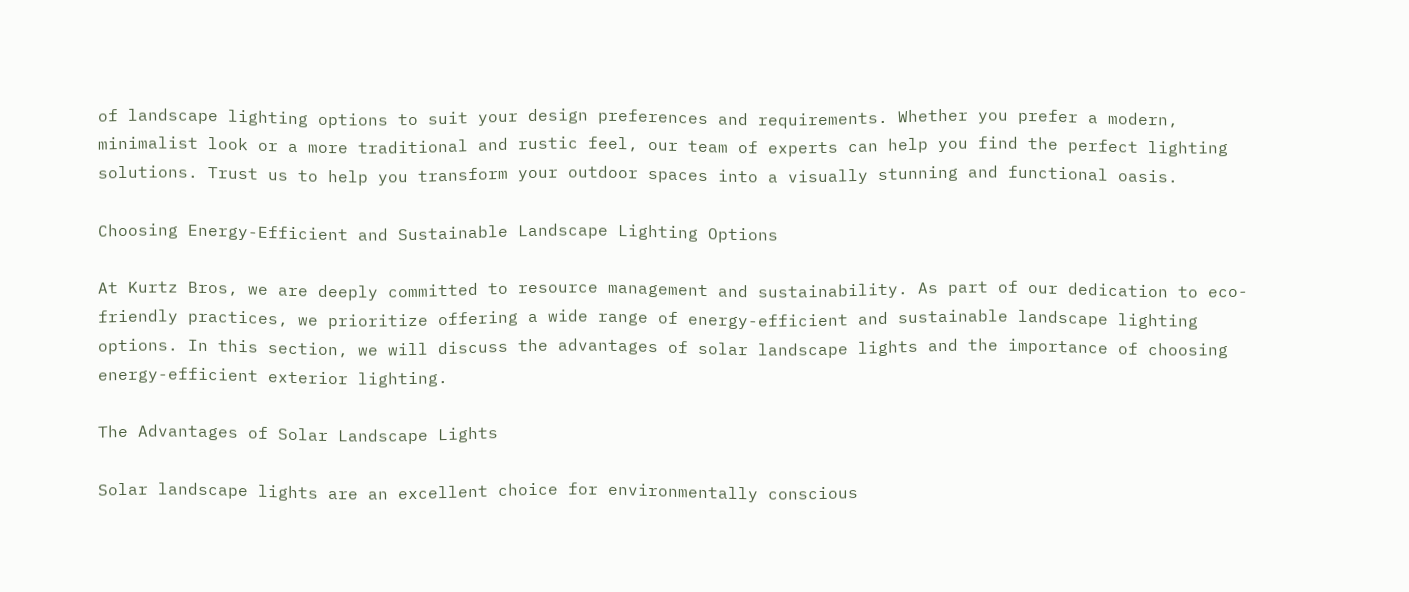of landscape lighting options to suit your design preferences and requirements. Whether you prefer a modern, minimalist look or a more traditional and rustic feel, our team of experts can help you find the perfect lighting solutions. Trust us to help you transform your outdoor spaces into a visually stunning and functional oasis.

Choosing Energy-Efficient and Sustainable Landscape Lighting Options

At Kurtz Bros, we are deeply committed to resource management and sustainability. As part of our dedication to eco-friendly practices, we prioritize offering a wide range of energy-efficient and sustainable landscape lighting options. In this section, we will discuss the advantages of solar landscape lights and the importance of choosing energy-efficient exterior lighting.

The Advantages of Solar Landscape Lights

Solar landscape lights are an excellent choice for environmentally conscious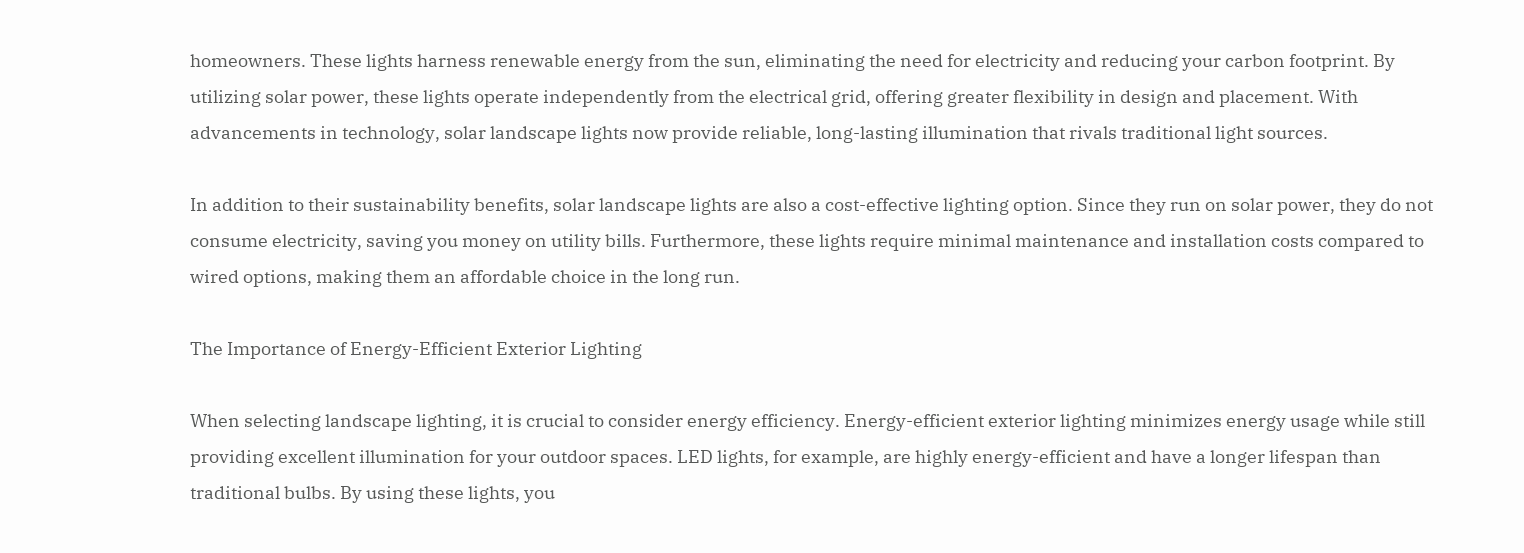homeowners. These lights harness renewable energy from the sun, eliminating the need for electricity and reducing your carbon footprint. By utilizing solar power, these lights operate independently from the electrical grid, offering greater flexibility in design and placement. With advancements in technology, solar landscape lights now provide reliable, long-lasting illumination that rivals traditional light sources.

In addition to their sustainability benefits, solar landscape lights are also a cost-effective lighting option. Since they run on solar power, they do not consume electricity, saving you money on utility bills. Furthermore, these lights require minimal maintenance and installation costs compared to wired options, making them an affordable choice in the long run.

The Importance of Energy-Efficient Exterior Lighting

When selecting landscape lighting, it is crucial to consider energy efficiency. Energy-efficient exterior lighting minimizes energy usage while still providing excellent illumination for your outdoor spaces. LED lights, for example, are highly energy-efficient and have a longer lifespan than traditional bulbs. By using these lights, you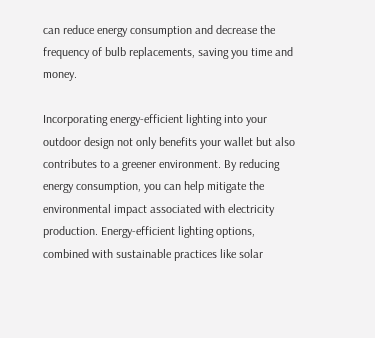can reduce energy consumption and decrease the frequency of bulb replacements, saving you time and money.

Incorporating energy-efficient lighting into your outdoor design not only benefits your wallet but also contributes to a greener environment. By reducing energy consumption, you can help mitigate the environmental impact associated with electricity production. Energy-efficient lighting options, combined with sustainable practices like solar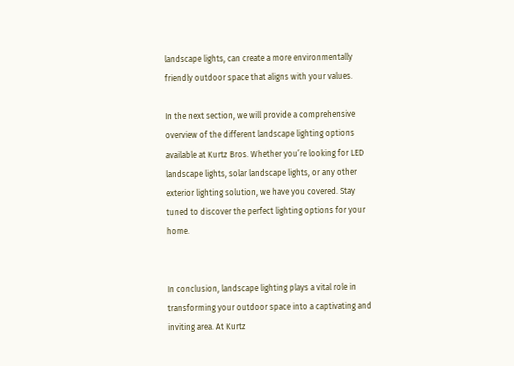landscape lights, can create a more environmentally friendly outdoor space that aligns with your values.

In the next section, we will provide a comprehensive overview of the different landscape lighting options available at Kurtz Bros. Whether you’re looking for LED landscape lights, solar landscape lights, or any other exterior lighting solution, we have you covered. Stay tuned to discover the perfect lighting options for your home.


In conclusion, landscape lighting plays a vital role in transforming your outdoor space into a captivating and inviting area. At Kurtz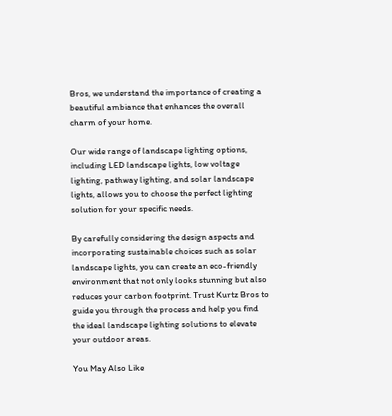Bros, we understand the importance of creating a beautiful ambiance that enhances the overall charm of your home.

Our wide range of landscape lighting options, including LED landscape lights, low voltage lighting, pathway lighting, and solar landscape lights, allows you to choose the perfect lighting solution for your specific needs.

By carefully considering the design aspects and incorporating sustainable choices such as solar landscape lights, you can create an eco-friendly environment that not only looks stunning but also reduces your carbon footprint. Trust Kurtz Bros to guide you through the process and help you find the ideal landscape lighting solutions to elevate your outdoor areas.

You May Also Like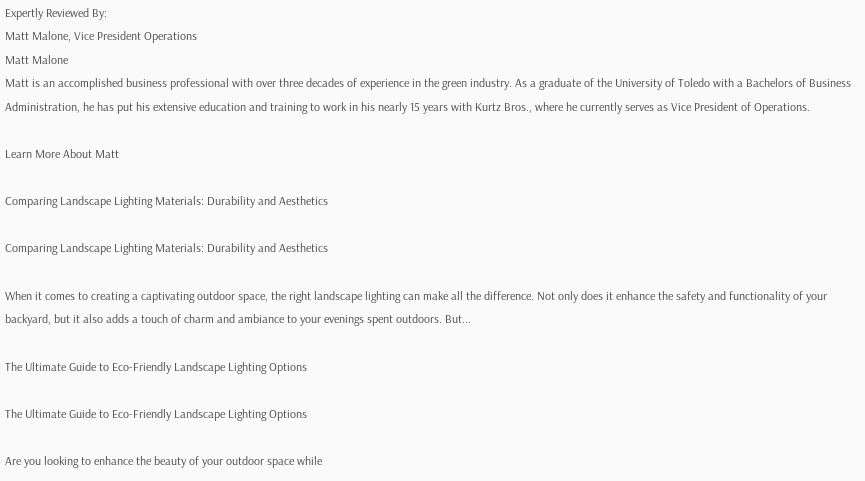Expertly Reviewed By:
Matt Malone, Vice President Operations
Matt Malone
Matt is an accomplished business professional with over three decades of experience in the green industry. As a graduate of the University of Toledo with a Bachelors of Business Administration, he has put his extensive education and training to work in his nearly 15 years with Kurtz Bros., where he currently serves as Vice President of Operations.

Learn More About Matt

Comparing Landscape Lighting Materials: Durability and Aesthetics

Comparing Landscape Lighting Materials: Durability and Aesthetics

When it comes to creating a captivating outdoor space, the right landscape lighting can make all the difference. Not only does it enhance the safety and functionality of your backyard, but it also adds a touch of charm and ambiance to your evenings spent outdoors. But...

The Ultimate Guide to Eco-Friendly Landscape Lighting Options

The Ultimate Guide to Eco-Friendly Landscape Lighting Options

Are you looking to enhance the beauty of your outdoor space while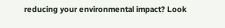reducing your environmental impact? Look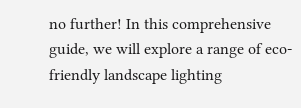no further! In this comprehensive guide, we will explore a range of eco-friendly landscape lighting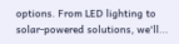options. From LED lighting to solar-powered solutions, we'll...